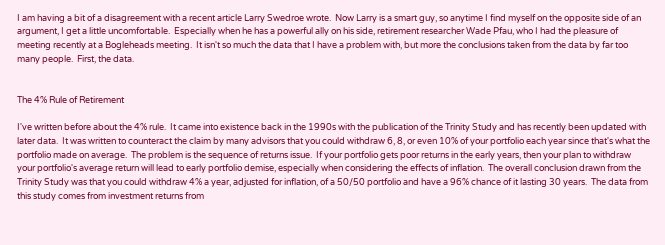I am having a bit of a disagreement with a recent article Larry Swedroe wrote.  Now Larry is a smart guy, so anytime I find myself on the opposite side of an argument, I get a little uncomfortable.  Especially when he has a powerful ally on his side, retirement researcher Wade Pfau, who I had the pleasure of meeting recently at a Bogleheads meeting.  It isn't so much the data that I have a problem with, but more the conclusions taken from the data by far too many people.  First, the data.


The 4% Rule of Retirement

I've written before about the 4% rule.  It came into existence back in the 1990s with the publication of the Trinity Study and has recently been updated with later data.  It was written to counteract the claim by many advisors that you could withdraw 6, 8, or even 10% of your portfolio each year since that's what the portfolio made on average.  The problem is the sequence of returns issue.  If your portfolio gets poor returns in the early years, then your plan to withdraw your portfolio's average return will lead to early portfolio demise, especially when considering the effects of inflation.  The overall conclusion drawn from the Trinity Study was that you could withdraw 4% a year, adjusted for inflation, of a 50/50 portfolio and have a 96% chance of it lasting 30 years.  The data from this study comes from investment returns from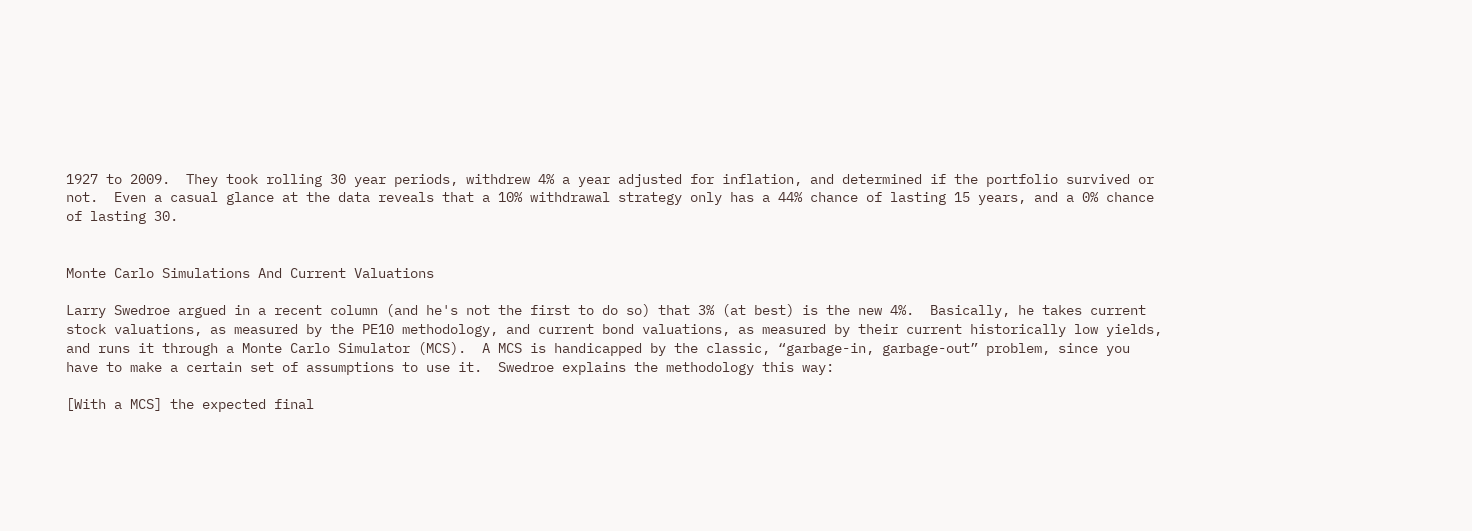1927 to 2009.  They took rolling 30 year periods, withdrew 4% a year adjusted for inflation, and determined if the portfolio survived or not.  Even a casual glance at the data reveals that a 10% withdrawal strategy only has a 44% chance of lasting 15 years, and a 0% chance of lasting 30.


Monte Carlo Simulations And Current Valuations

Larry Swedroe argued in a recent column (and he's not the first to do so) that 3% (at best) is the new 4%.  Basically, he takes current stock valuations, as measured by the PE10 methodology, and current bond valuations, as measured by their current historically low yields, and runs it through a Monte Carlo Simulator (MCS).  A MCS is handicapped by the classic, “garbage-in, garbage-out” problem, since you have to make a certain set of assumptions to use it.  Swedroe explains the methodology this way:

[With a MCS] the expected final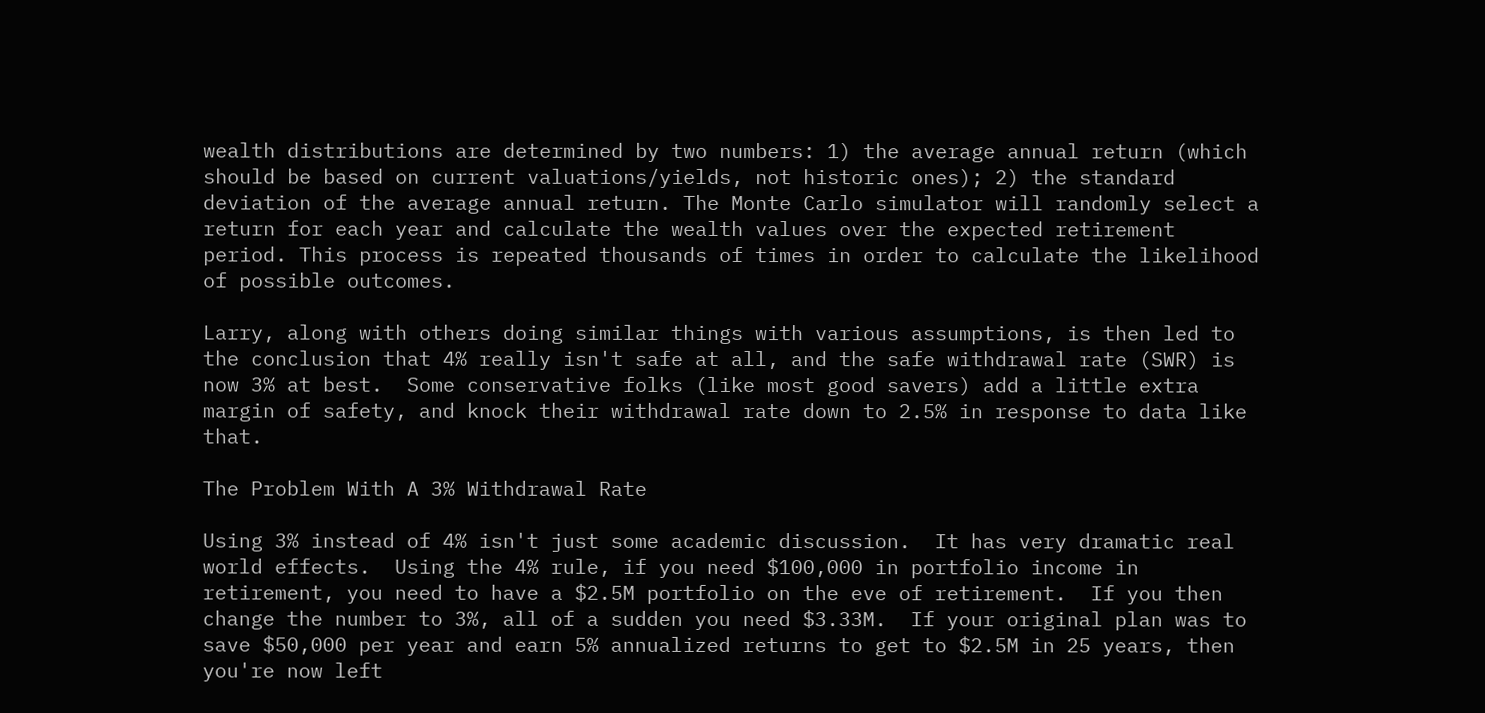wealth distributions are determined by two numbers: 1) the average annual return (which should be based on current valuations/yields, not historic ones); 2) the standard deviation of the average annual return. The Monte Carlo simulator will randomly select a return for each year and calculate the wealth values over the expected retirement period. This process is repeated thousands of times in order to calculate the likelihood of possible outcomes.

Larry, along with others doing similar things with various assumptions, is then led to the conclusion that 4% really isn't safe at all, and the safe withdrawal rate (SWR) is now 3% at best.  Some conservative folks (like most good savers) add a little extra margin of safety, and knock their withdrawal rate down to 2.5% in response to data like that.

The Problem With A 3% Withdrawal Rate

Using 3% instead of 4% isn't just some academic discussion.  It has very dramatic real world effects.  Using the 4% rule, if you need $100,000 in portfolio income in retirement, you need to have a $2.5M portfolio on the eve of retirement.  If you then change the number to 3%, all of a sudden you need $3.33M.  If your original plan was to save $50,000 per year and earn 5% annualized returns to get to $2.5M in 25 years, then you're now left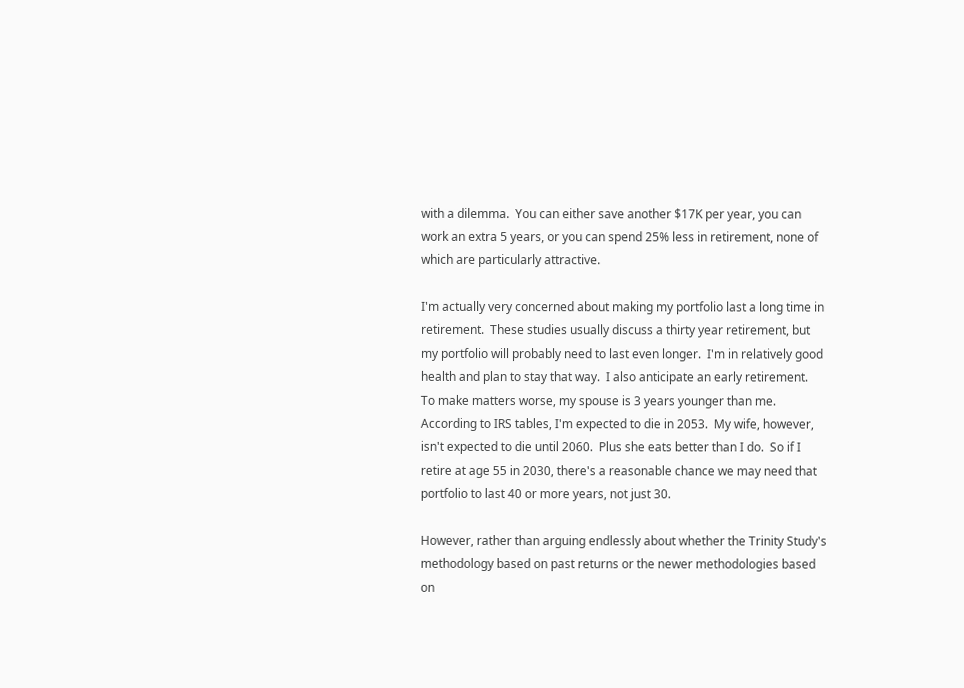with a dilemma.  You can either save another $17K per year, you can work an extra 5 years, or you can spend 25% less in retirement, none of which are particularly attractive.

I'm actually very concerned about making my portfolio last a long time in retirement.  These studies usually discuss a thirty year retirement, but my portfolio will probably need to last even longer.  I'm in relatively good health and plan to stay that way.  I also anticipate an early retirement.  To make matters worse, my spouse is 3 years younger than me.  According to IRS tables, I'm expected to die in 2053.  My wife, however, isn't expected to die until 2060.  Plus she eats better than I do.  So if I retire at age 55 in 2030, there's a reasonable chance we may need that portfolio to last 40 or more years, not just 30.

However, rather than arguing endlessly about whether the Trinity Study's methodology based on past returns or the newer methodologies based on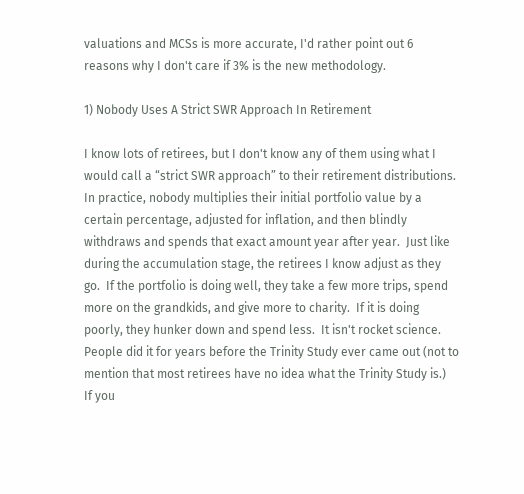valuations and MCSs is more accurate, I'd rather point out 6 reasons why I don't care if 3% is the new methodology.

1) Nobody Uses A Strict SWR Approach In Retirement

I know lots of retirees, but I don't know any of them using what I would call a “strict SWR approach” to their retirement distributions.  In practice, nobody multiplies their initial portfolio value by a certain percentage, adjusted for inflation, and then blindly withdraws and spends that exact amount year after year.  Just like during the accumulation stage, the retirees I know adjust as they go.  If the portfolio is doing well, they take a few more trips, spend more on the grandkids, and give more to charity.  If it is doing poorly, they hunker down and spend less.  It isn't rocket science.  People did it for years before the Trinity Study ever came out (not to mention that most retirees have no idea what the Trinity Study is.)  If you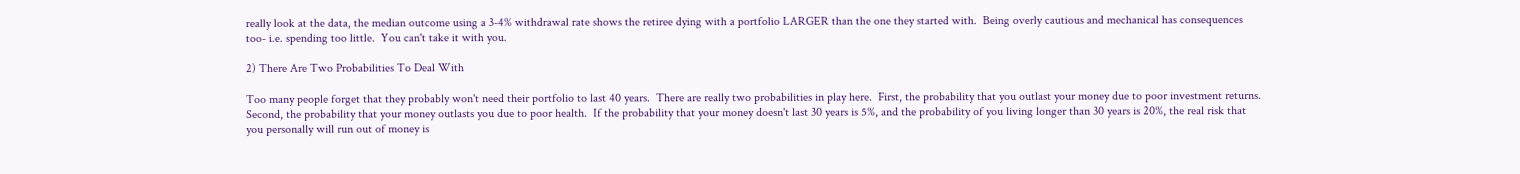really look at the data, the median outcome using a 3-4% withdrawal rate shows the retiree dying with a portfolio LARGER than the one they started with.  Being overly cautious and mechanical has consequences too- i.e. spending too little.  You can't take it with you.

2) There Are Two Probabilities To Deal With

Too many people forget that they probably won't need their portfolio to last 40 years.  There are really two probabilities in play here.  First, the probability that you outlast your money due to poor investment returns.  Second, the probability that your money outlasts you due to poor health.  If the probability that your money doesn't last 30 years is 5%, and the probability of you living longer than 30 years is 20%, the real risk that you personally will run out of money is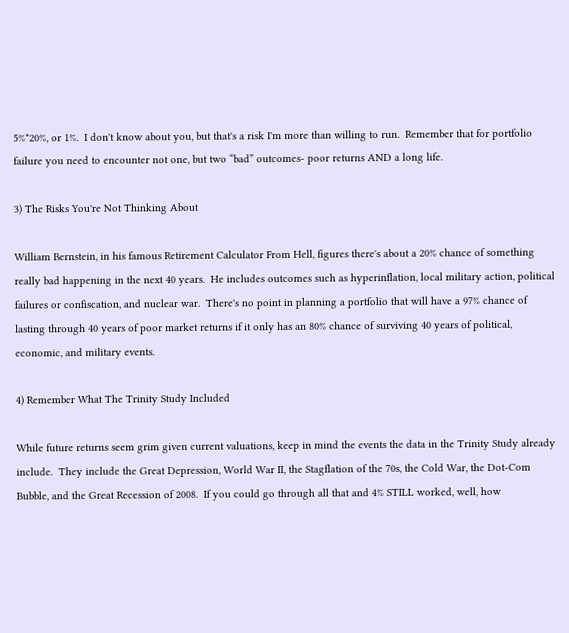5%*20%, or 1%.  I don't know about you, but that's a risk I'm more than willing to run.  Remember that for portfolio failure you need to encounter not one, but two “bad” outcomes- poor returns AND a long life.

3) The Risks You're Not Thinking About

William Bernstein, in his famous Retirement Calculator From Hell, figures there's about a 20% chance of something really bad happening in the next 40 years.  He includes outcomes such as hyperinflation, local military action, political failures or confiscation, and nuclear war.  There's no point in planning a portfolio that will have a 97% chance of lasting through 40 years of poor market returns if it only has an 80% chance of surviving 40 years of political, economic, and military events.

4) Remember What The Trinity Study Included

While future returns seem grim given current valuations, keep in mind the events the data in the Trinity Study already include.  They include the Great Depression, World War II, the Stagflation of the 70s, the Cold War, the Dot-Com Bubble, and the Great Recession of 2008.  If you could go through all that and 4% STILL worked, well, how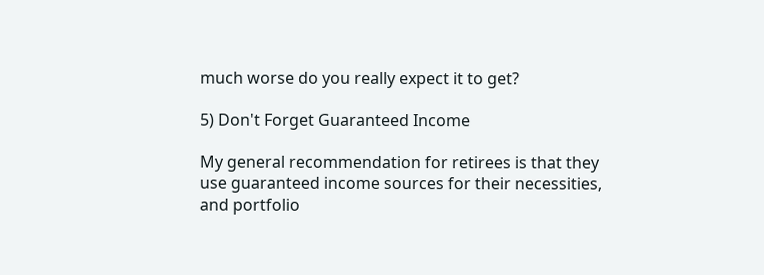much worse do you really expect it to get?

5) Don't Forget Guaranteed Income

My general recommendation for retirees is that they use guaranteed income sources for their necessities, and portfolio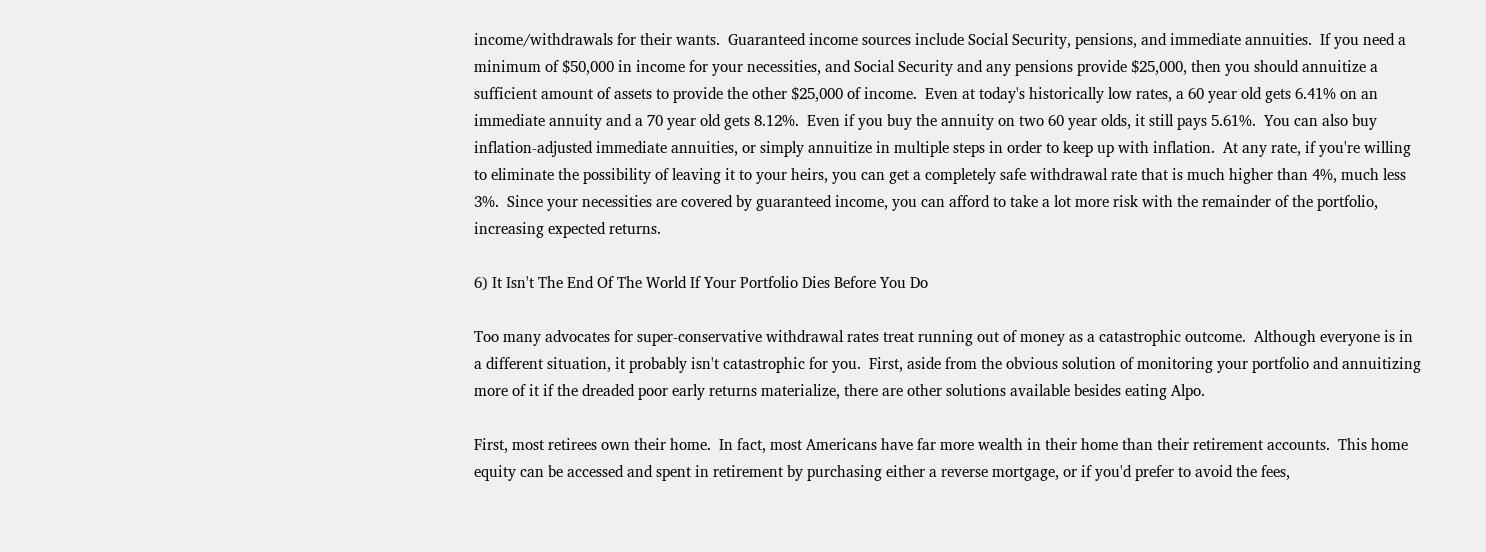income/withdrawals for their wants.  Guaranteed income sources include Social Security, pensions, and immediate annuities.  If you need a minimum of $50,000 in income for your necessities, and Social Security and any pensions provide $25,000, then you should annuitize a sufficient amount of assets to provide the other $25,000 of income.  Even at today's historically low rates, a 60 year old gets 6.41% on an immediate annuity and a 70 year old gets 8.12%.  Even if you buy the annuity on two 60 year olds, it still pays 5.61%.  You can also buy inflation-adjusted immediate annuities, or simply annuitize in multiple steps in order to keep up with inflation.  At any rate, if you're willing to eliminate the possibility of leaving it to your heirs, you can get a completely safe withdrawal rate that is much higher than 4%, much less 3%.  Since your necessities are covered by guaranteed income, you can afford to take a lot more risk with the remainder of the portfolio, increasing expected returns.

6) It Isn't The End Of The World If Your Portfolio Dies Before You Do

Too many advocates for super-conservative withdrawal rates treat running out of money as a catastrophic outcome.  Although everyone is in a different situation, it probably isn't catastrophic for you.  First, aside from the obvious solution of monitoring your portfolio and annuitizing more of it if the dreaded poor early returns materialize, there are other solutions available besides eating Alpo.

First, most retirees own their home.  In fact, most Americans have far more wealth in their home than their retirement accounts.  This home equity can be accessed and spent in retirement by purchasing either a reverse mortgage, or if you'd prefer to avoid the fees,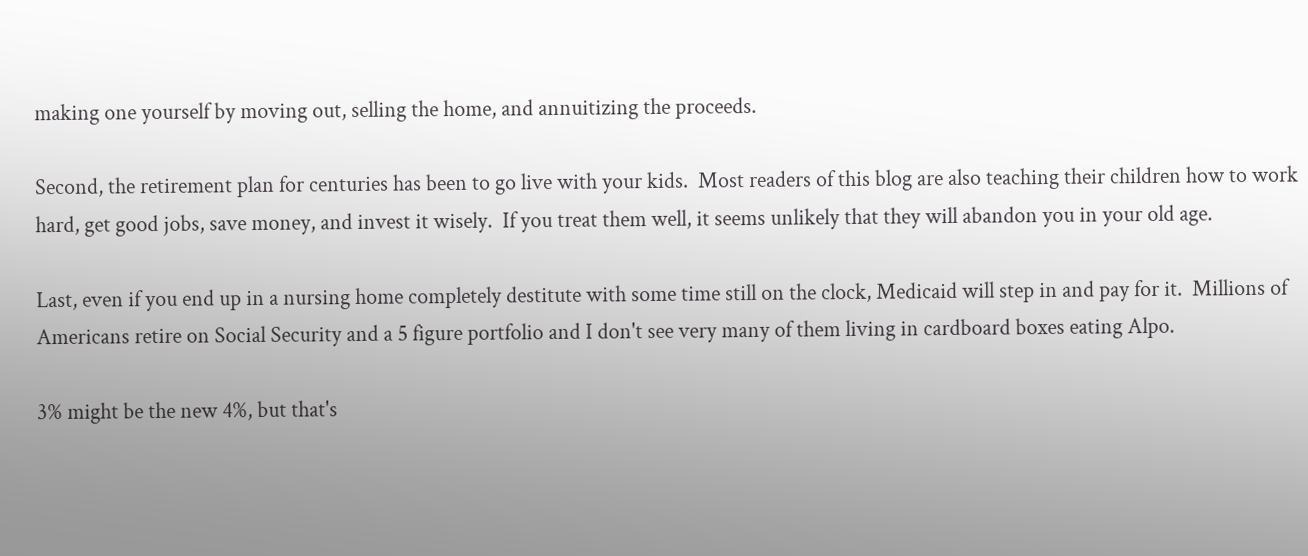making one yourself by moving out, selling the home, and annuitizing the proceeds.

Second, the retirement plan for centuries has been to go live with your kids.  Most readers of this blog are also teaching their children how to work hard, get good jobs, save money, and invest it wisely.  If you treat them well, it seems unlikely that they will abandon you in your old age.

Last, even if you end up in a nursing home completely destitute with some time still on the clock, Medicaid will step in and pay for it.  Millions of Americans retire on Social Security and a 5 figure portfolio and I don't see very many of them living in cardboard boxes eating Alpo.

3% might be the new 4%, but that's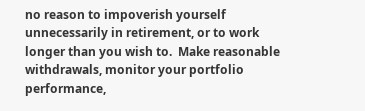no reason to impoverish yourself unnecessarily in retirement, or to work longer than you wish to.  Make reasonable withdrawals, monitor your portfolio performance,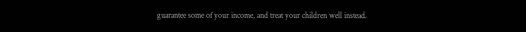guarantee some of your income, and treat your children well instead.